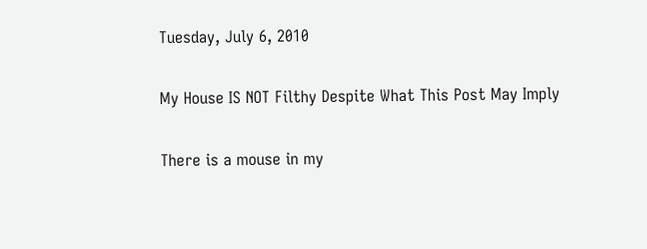Tuesday, July 6, 2010

My House IS NOT Filthy Despite What This Post May Imply

There is a mouse in my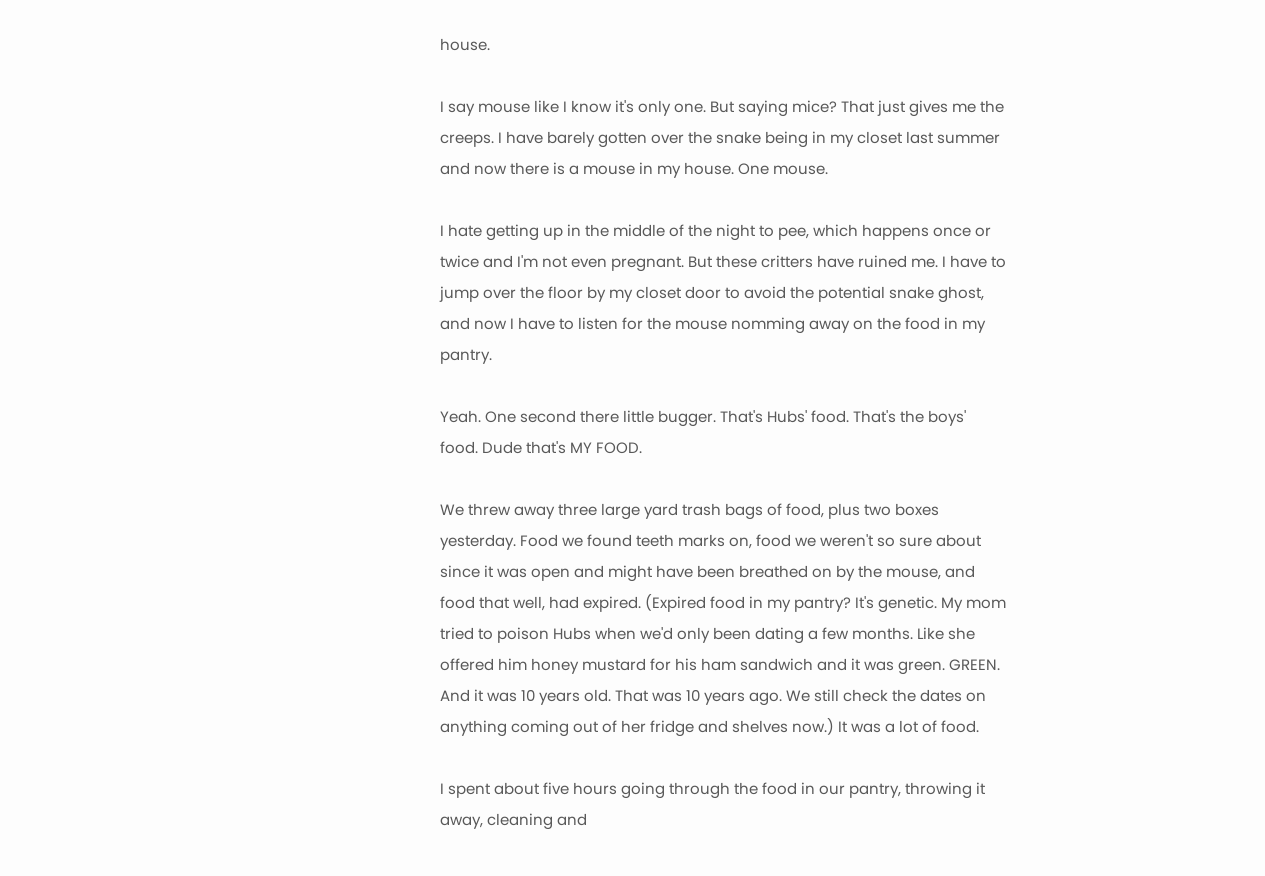house.

I say mouse like I know it's only one. But saying mice? That just gives me the creeps. I have barely gotten over the snake being in my closet last summer and now there is a mouse in my house. One mouse.

I hate getting up in the middle of the night to pee, which happens once or twice and I'm not even pregnant. But these critters have ruined me. I have to jump over the floor by my closet door to avoid the potential snake ghost, and now I have to listen for the mouse nomming away on the food in my pantry.

Yeah. One second there little bugger. That's Hubs' food. That's the boys' food. Dude that's MY FOOD.

We threw away three large yard trash bags of food, plus two boxes yesterday. Food we found teeth marks on, food we weren't so sure about since it was open and might have been breathed on by the mouse, and food that well, had expired. (Expired food in my pantry? It's genetic. My mom tried to poison Hubs when we'd only been dating a few months. Like she offered him honey mustard for his ham sandwich and it was green. GREEN. And it was 10 years old. That was 10 years ago. We still check the dates on anything coming out of her fridge and shelves now.) It was a lot of food.

I spent about five hours going through the food in our pantry, throwing it away, cleaning and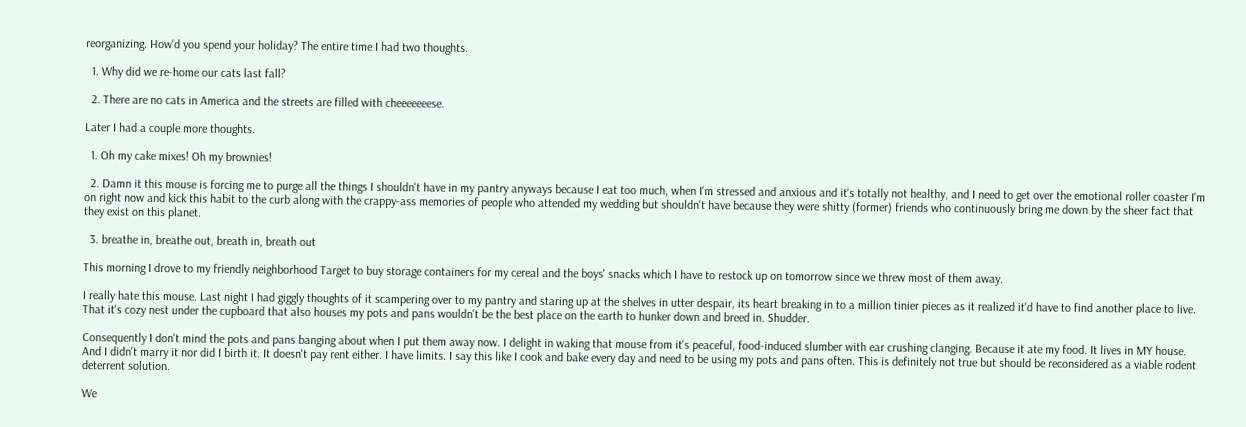reorganizing. How'd you spend your holiday? The entire time I had two thoughts.

  1. Why did we re-home our cats last fall?

  2. There are no cats in America and the streets are filled with cheeeeeeese.

Later I had a couple more thoughts.

  1. Oh my cake mixes! Oh my brownies!

  2. Damn it this mouse is forcing me to purge all the things I shouldn't have in my pantry anyways because I eat too much, when I'm stressed and anxious and it's totally not healthy, and I need to get over the emotional roller coaster I'm on right now and kick this habit to the curb along with the crappy-ass memories of people who attended my wedding but shouldn't have because they were shitty (former) friends who continuously bring me down by the sheer fact that they exist on this planet.

  3. breathe in, breathe out, breath in, breath out

This morning I drove to my friendly neighborhood Target to buy storage containers for my cereal and the boys' snacks which I have to restock up on tomorrow since we threw most of them away.

I really hate this mouse. Last night I had giggly thoughts of it scampering over to my pantry and staring up at the shelves in utter despair, its heart breaking in to a million tinier pieces as it realized it'd have to find another place to live. That it's cozy nest under the cupboard that also houses my pots and pans wouldn't be the best place on the earth to hunker down and breed in. Shudder.

Consequently I don't mind the pots and pans banging about when I put them away now. I delight in waking that mouse from it's peaceful, food-induced slumber with ear crushing clanging. Because it ate my food. It lives in MY house. And I didn't marry it nor did I birth it. It doesn't pay rent either. I have limits. I say this like I cook and bake every day and need to be using my pots and pans often. This is definitely not true but should be reconsidered as a viable rodent deterrent solution.

We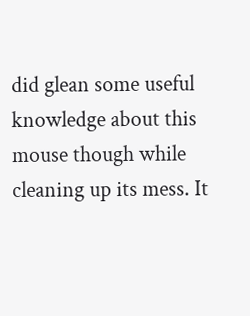did glean some useful knowledge about this mouse though while cleaning up its mess. It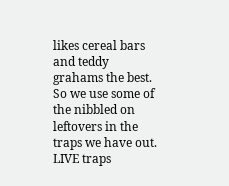likes cereal bars and teddy grahams the best. So we use some of the nibbled on leftovers in the traps we have out. LIVE traps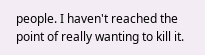people. I haven't reached the point of really wanting to kill it.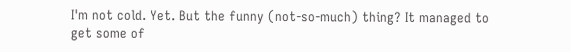I'm not cold. Yet. But the funny (not-so-much) thing? It managed to get some of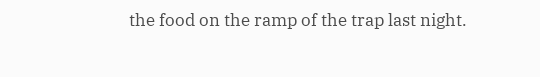the food on the ramp of the trap last night.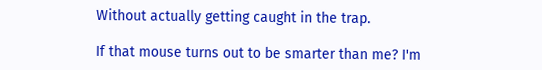Without actually getting caught in the trap.

If that mouse turns out to be smarter than me? I'm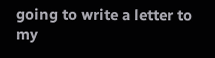going to write a letter to my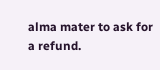alma mater to ask for a refund.